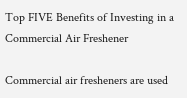Top FIVE Benefits of Investing in a Commercial Air Freshener

Commercial air fresheners are used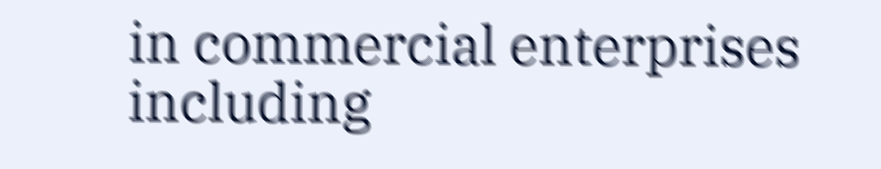in commercial enterprises including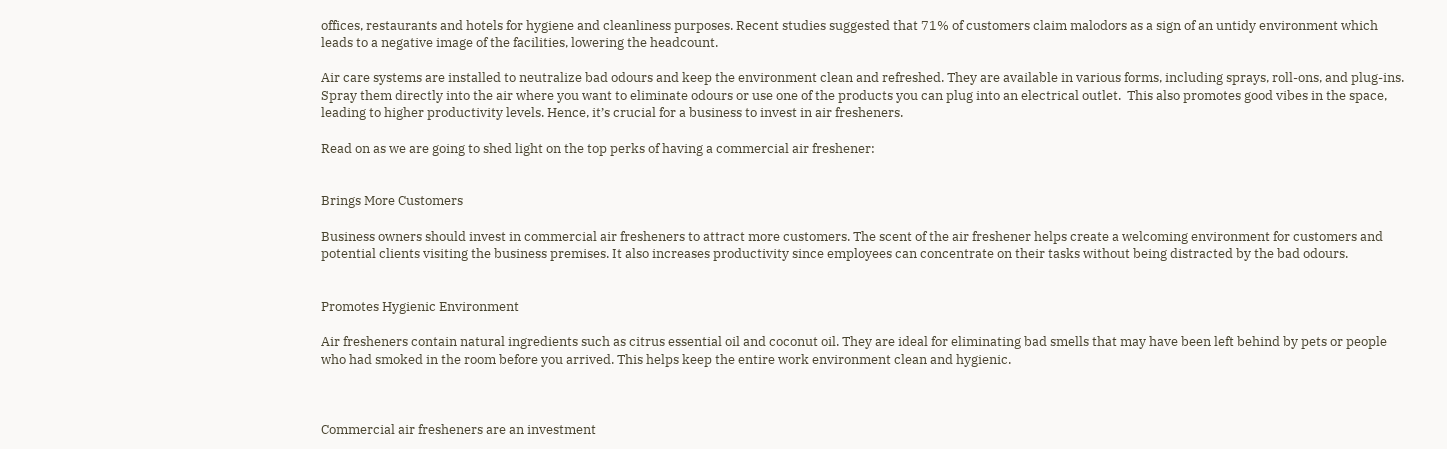offices, restaurants and hotels for hygiene and cleanliness purposes. Recent studies suggested that 71% of customers claim malodors as a sign of an untidy environment which leads to a negative image of the facilities, lowering the headcount.

Air care systems are installed to neutralize bad odours and keep the environment clean and refreshed. They are available in various forms, including sprays, roll-ons, and plug-ins. Spray them directly into the air where you want to eliminate odours or use one of the products you can plug into an electrical outlet.  This also promotes good vibes in the space, leading to higher productivity levels. Hence, it’s crucial for a business to invest in air fresheners.

Read on as we are going to shed light on the top perks of having a commercial air freshener:


Brings More Customers

Business owners should invest in commercial air fresheners to attract more customers. The scent of the air freshener helps create a welcoming environment for customers and potential clients visiting the business premises. It also increases productivity since employees can concentrate on their tasks without being distracted by the bad odours.


Promotes Hygienic Environment

Air fresheners contain natural ingredients such as citrus essential oil and coconut oil. They are ideal for eliminating bad smells that may have been left behind by pets or people who had smoked in the room before you arrived. This helps keep the entire work environment clean and hygienic.



Commercial air fresheners are an investment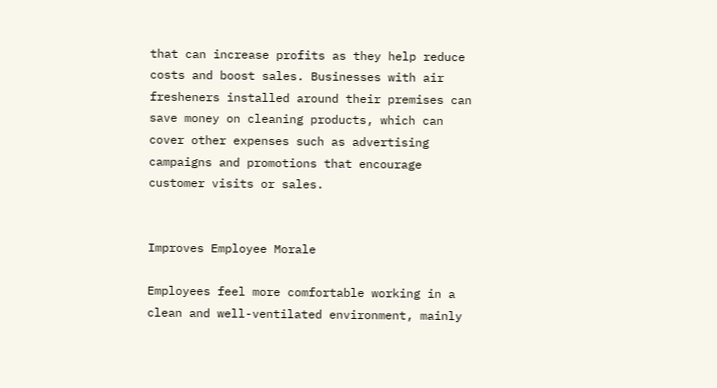that can increase profits as they help reduce costs and boost sales. Businesses with air fresheners installed around their premises can save money on cleaning products, which can cover other expenses such as advertising campaigns and promotions that encourage customer visits or sales.


Improves Employee Morale

Employees feel more comfortable working in a clean and well-ventilated environment, mainly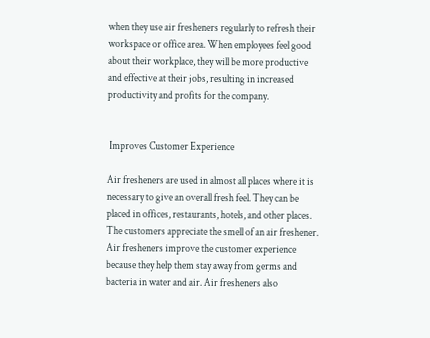when they use air fresheners regularly to refresh their workspace or office area. When employees feel good about their workplace, they will be more productive and effective at their jobs, resulting in increased productivity and profits for the company.


 Improves Customer Experience

Air fresheners are used in almost all places where it is necessary to give an overall fresh feel. They can be placed in offices, restaurants, hotels, and other places. The customers appreciate the smell of an air freshener. Air fresheners improve the customer experience because they help them stay away from germs and bacteria in water and air. Air fresheners also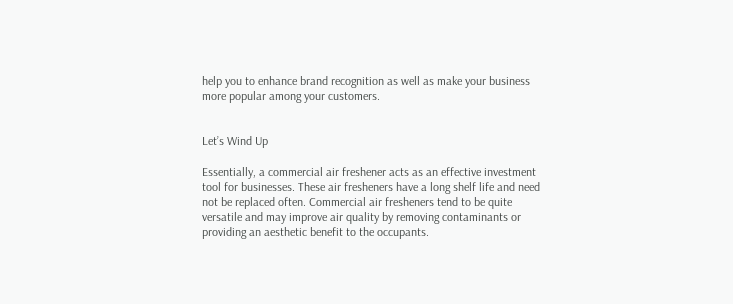help you to enhance brand recognition as well as make your business more popular among your customers.


Let’s Wind Up

Essentially, a commercial air freshener acts as an effective investment tool for businesses. These air fresheners have a long shelf life and need not be replaced often. Commercial air fresheners tend to be quite versatile and may improve air quality by removing contaminants or providing an aesthetic benefit to the occupants.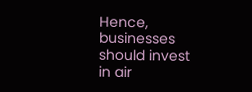Hence, businesses should invest in air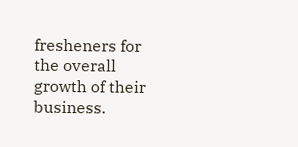fresheners for the overall growth of their business.